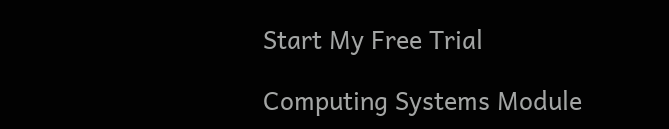Start My Free Trial

Computing Systems Module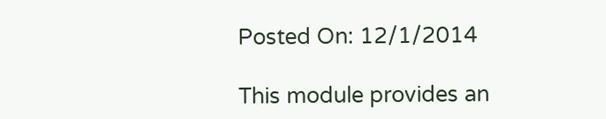Posted On: 12/1/2014

This module provides an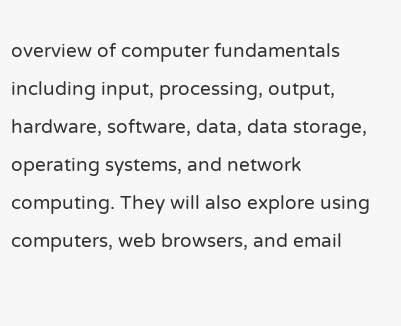overview of computer fundamentals including input, processing, output, hardware, software, data, data storage, operating systems, and network computing. They will also explore using computers, web browsers, and email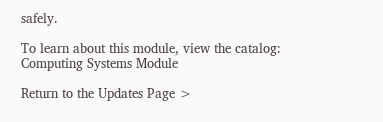safely.

To learn about this module, view the catalog:
Computing Systems Module

Return to the Updates Page >